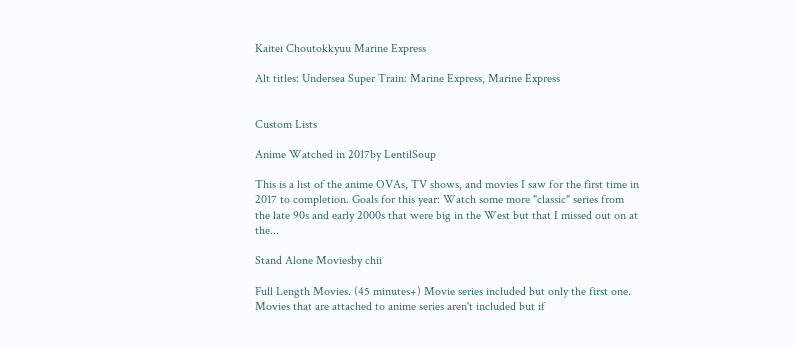Kaitei Choutokkyuu Marine Express

Alt titles: Undersea Super Train: Marine Express, Marine Express


Custom Lists

Anime Watched in 2017by LentilSoup

This is a list of the anime OVAs, TV shows, and movies I saw for the first time in 2017 to completion. Goals for this year: Watch some more "classic" series from the late 90s and early 2000s that were big in the West but that I missed out on at the...

Stand Alone Moviesby chii

Full Length Movies. (45 minutes+) Movie series included but only the first one. Movies that are attached to anime series aren't included but if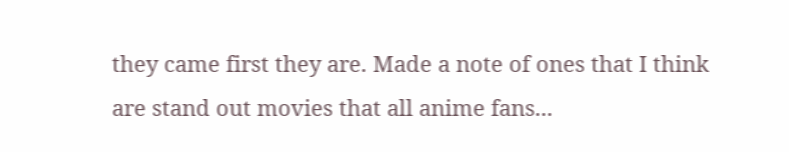they came first they are. Made a note of ones that I think are stand out movies that all anime fans...